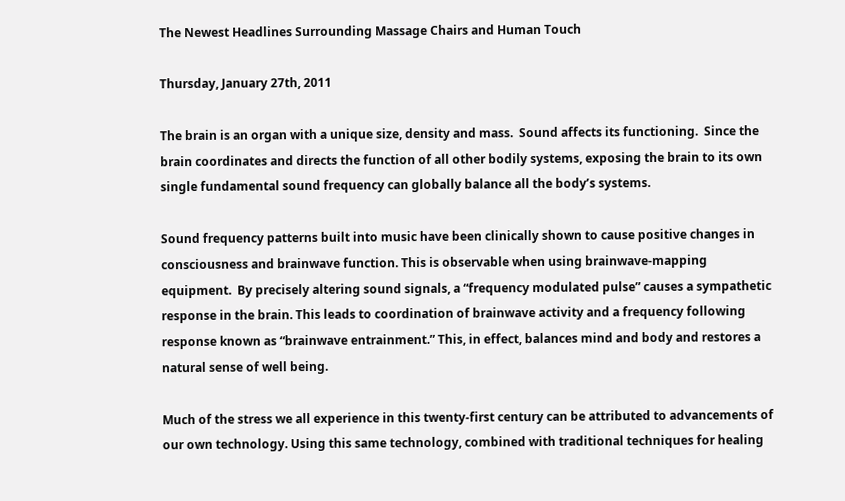The Newest Headlines Surrounding Massage Chairs and Human Touch

Thursday, January 27th, 2011

The brain is an organ with a unique size, density and mass.  Sound affects its functioning.  Since the brain coordinates and directs the function of all other bodily systems, exposing the brain to its own single fundamental sound frequency can globally balance all the body’s systems.

Sound frequency patterns built into music have been clinically shown to cause positive changes in consciousness and brainwave function. This is observable when using brainwave-mapping equipment.  By precisely altering sound signals, a “frequency modulated pulse” causes a sympathetic response in the brain. This leads to coordination of brainwave activity and a frequency following response known as “brainwave entrainment.” This, in effect, balances mind and body and restores a natural sense of well being.

Much of the stress we all experience in this twenty-first century can be attributed to advancements of our own technology. Using this same technology, combined with traditional techniques for healing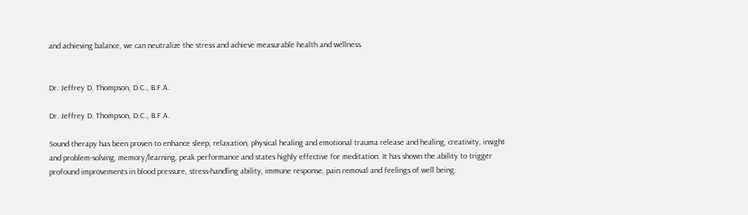and achieving balance, we can neutralize the stress and achieve measurable health and wellness.


Dr. Jeffrey D. Thompson, D.C., B.F.A.

Dr. Jeffrey D. Thompson, D.C., B.F.A.

Sound therapy has been proven to enhance sleep, relaxation, physical healing and emotional trauma release and healing, creativity, insight and problem-solving, memory/learning, peak performance and states highly effective for meditation. It has shown the ability to trigger profound improvements in blood pressure, stress-handling ability, immune response, pain removal and feelings of well being.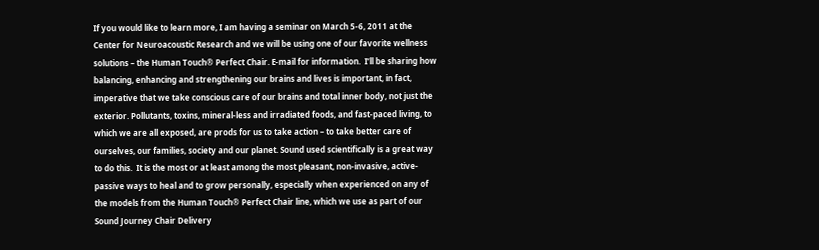If you would like to learn more, I am having a seminar on March 5-6, 2011 at the Center for Neuroacoustic Research and we will be using one of our favorite wellness solutions – the Human Touch® Perfect Chair. E-mail for information.  I’ll be sharing how balancing, enhancing and strengthening our brains and lives is important, in fact, imperative that we take conscious care of our brains and total inner body, not just the exterior. Pollutants, toxins, mineral-less and irradiated foods, and fast-paced living, to which we are all exposed, are prods for us to take action – to take better care of ourselves, our families, society and our planet. Sound used scientifically is a great way to do this.  It is the most or at least among the most pleasant, non-invasive, active-passive ways to heal and to grow personally, especially when experienced on any of the models from the Human Touch® Perfect Chair line, which we use as part of our Sound Journey Chair Delivery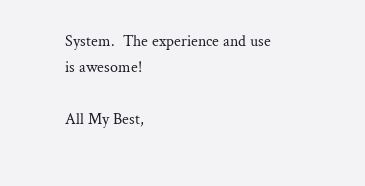System.  The experience and use is awesome!

All My Best,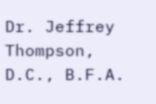Dr. Jeffrey Thompson, D.C., B.F.A.